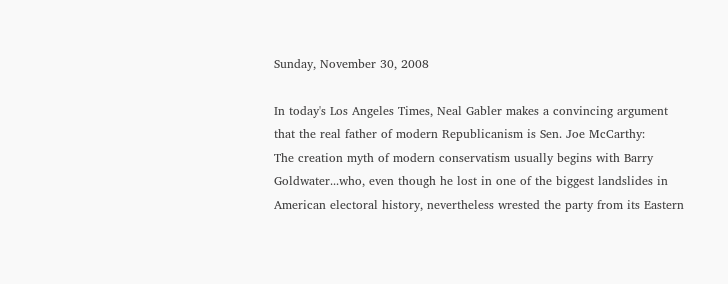Sunday, November 30, 2008

In today's Los Angeles Times, Neal Gabler makes a convincing argument that the real father of modern Republicanism is Sen. Joe McCarthy:
The creation myth of modern conservatism usually begins with Barry Goldwater...who, even though he lost in one of the biggest landslides in American electoral history, nevertheless wrested the party from its Eastern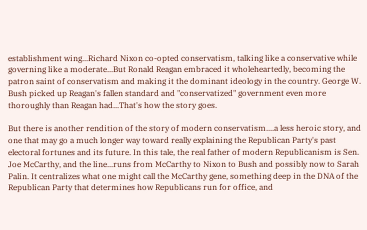establishment wing...Richard Nixon co-opted conservatism, talking like a conservative while governing like a moderate...But Ronald Reagan embraced it wholeheartedly, becoming the patron saint of conservatism and making it the dominant ideology in the country. George W. Bush picked up Reagan's fallen standard and "conservatized" government even more thoroughly than Reagan had...That's how the story goes.

But there is another rendition of the story of modern conservatism....a less heroic story, and one that may go a much longer way toward really explaining the Republican Party's past electoral fortunes and its future. In this tale, the real father of modern Republicanism is Sen. Joe McCarthy, and the line...runs from McCarthy to Nixon to Bush and possibly now to Sarah Palin. It centralizes what one might call the McCarthy gene, something deep in the DNA of the Republican Party that determines how Republicans run for office, and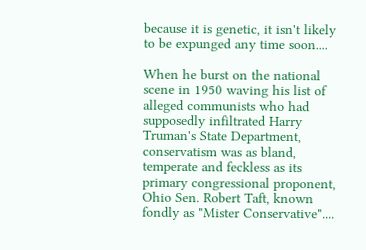because it is genetic, it isn't likely to be expunged any time soon....

When he burst on the national scene in 1950 waving his list of alleged communists who had supposedly infiltrated Harry Truman's State Department, conservatism was as bland, temperate and feckless as its primary congressional proponent, Ohio Sen. Robert Taft, known fondly as "Mister Conservative"....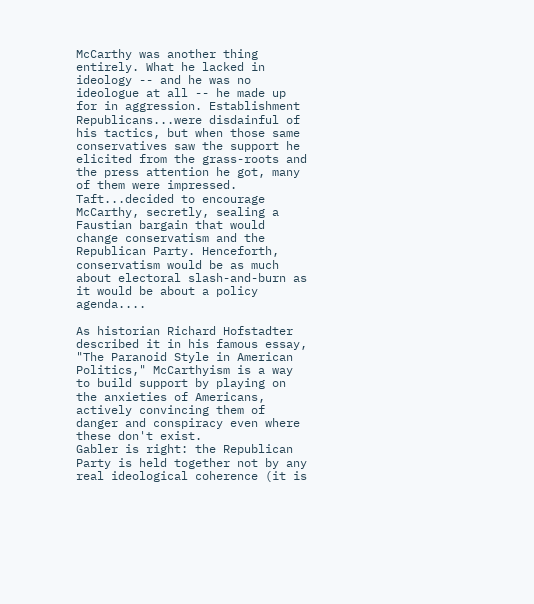McCarthy was another thing entirely. What he lacked in ideology -- and he was no ideologue at all -- he made up for in aggression. Establishment Republicans...were disdainful of his tactics, but when those same conservatives saw the support he elicited from the grass-roots and the press attention he got, many of them were impressed. Taft...decided to encourage McCarthy, secretly, sealing a Faustian bargain that would change conservatism and the Republican Party. Henceforth, conservatism would be as much about electoral slash-and-burn as it would be about a policy agenda....

As historian Richard Hofstadter described it in his famous essay, "The Paranoid Style in American Politics," McCarthyism is a way to build support by playing on the anxieties of Americans, actively convincing them of danger and conspiracy even where these don't exist.
Gabler is right: the Republican Party is held together not by any real ideological coherence (it is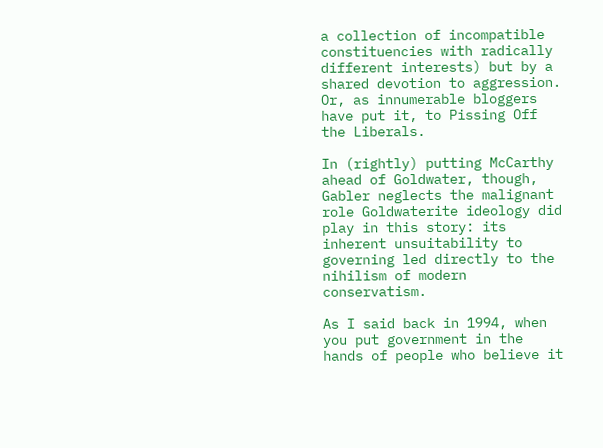a collection of incompatible constituencies with radically different interests) but by a shared devotion to aggression. Or, as innumerable bloggers have put it, to Pissing Off the Liberals.

In (rightly) putting McCarthy ahead of Goldwater, though, Gabler neglects the malignant role Goldwaterite ideology did play in this story: its inherent unsuitability to governing led directly to the nihilism of modern conservatism.

As I said back in 1994, when you put government in the hands of people who believe it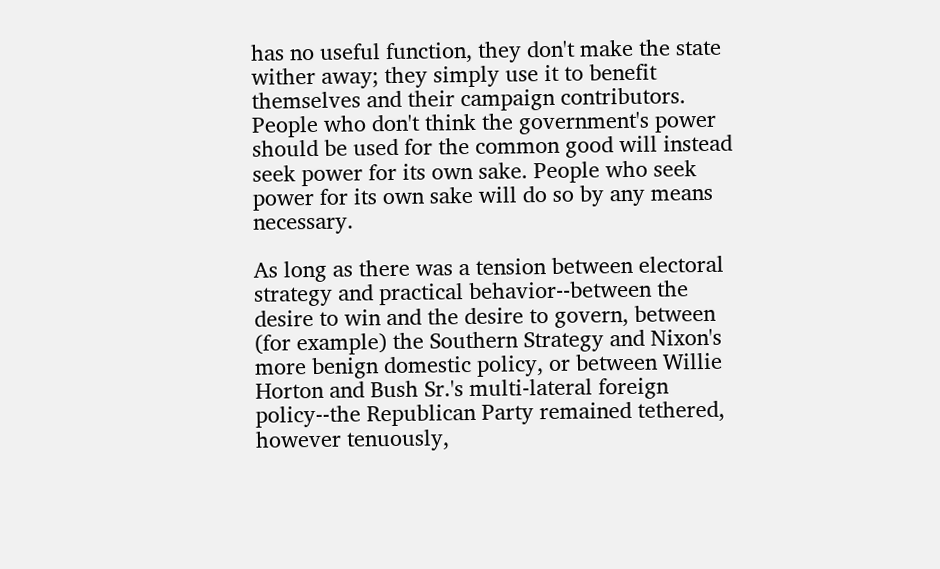has no useful function, they don't make the state wither away; they simply use it to benefit themselves and their campaign contributors. People who don't think the government's power should be used for the common good will instead seek power for its own sake. People who seek power for its own sake will do so by any means necessary.

As long as there was a tension between electoral strategy and practical behavior--between the desire to win and the desire to govern, between (for example) the Southern Strategy and Nixon's more benign domestic policy, or between Willie Horton and Bush Sr.'s multi-lateral foreign policy--the Republican Party remained tethered, however tenuously,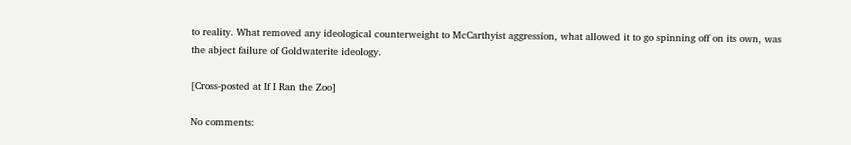to reality. What removed any ideological counterweight to McCarthyist aggression, what allowed it to go spinning off on its own, was the abject failure of Goldwaterite ideology.

[Cross-posted at If I Ran the Zoo]

No comments: